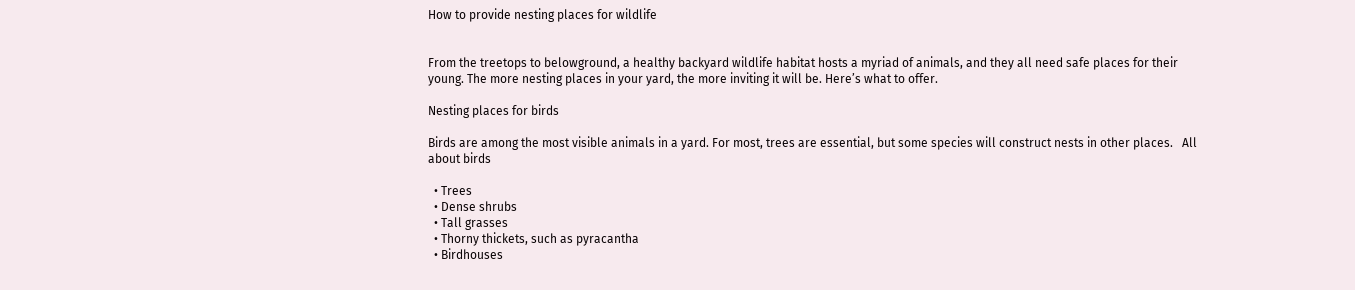How to provide nesting places for wildlife


From the treetops to belowground, a healthy backyard wildlife habitat hosts a myriad of animals, and they all need safe places for their young. The more nesting places in your yard, the more inviting it will be. Here’s what to offer.

Nesting places for birds

Birds are among the most visible animals in a yard. For most, trees are essential, but some species will construct nests in other places.   All about birds

  • Trees
  • Dense shrubs
  • Tall grasses
  • Thorny thickets, such as pyracantha
  • Birdhouses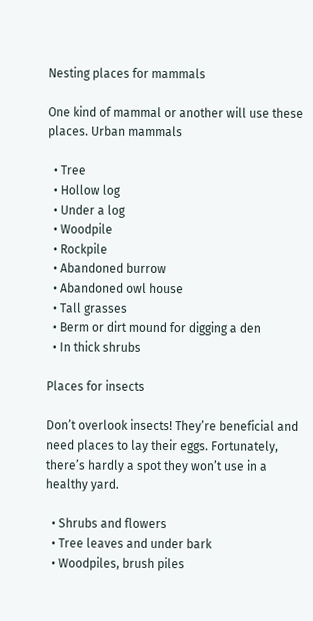Nesting places for mammals

One kind of mammal or another will use these places. Urban mammals

  • Tree
  • Hollow log
  • Under a log
  • Woodpile
  • Rockpile
  • Abandoned burrow
  • Abandoned owl house
  • Tall grasses
  • Berm or dirt mound for digging a den
  • In thick shrubs

Places for insects

Don’t overlook insects! They’re beneficial and need places to lay their eggs. Fortunately, there’s hardly a spot they won’t use in a healthy yard.

  • Shrubs and flowers
  • Tree leaves and under bark
  • Woodpiles, brush piles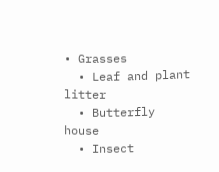• Grasses
  • Leaf and plant litter
  • Butterfly house
  • Insect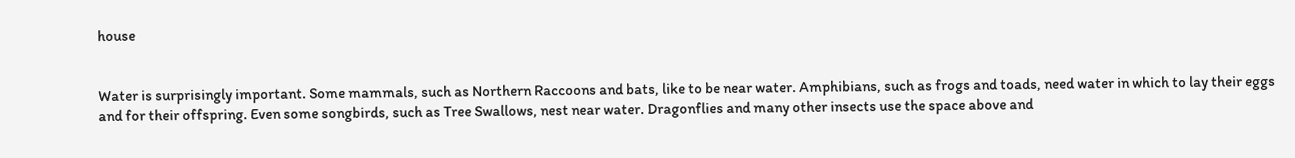house


Water is surprisingly important. Some mammals, such as Northern Raccoons and bats, like to be near water. Amphibians, such as frogs and toads, need water in which to lay their eggs and for their offspring. Even some songbirds, such as Tree Swallows, nest near water. Dragonflies and many other insects use the space above and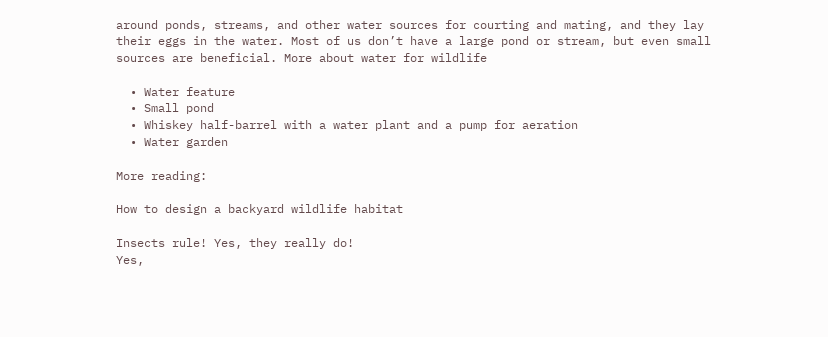around ponds, streams, and other water sources for courting and mating, and they lay their eggs in the water. Most of us don’t have a large pond or stream, but even small sources are beneficial. More about water for wildlife

  • Water feature
  • Small pond
  • Whiskey half-barrel with a water plant and a pump for aeration
  • Water garden

More reading:

How to design a backyard wildlife habitat

Insects rule! Yes, they really do!
Yes,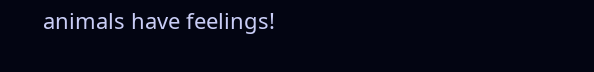animals have feelings!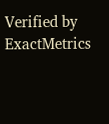Verified by ExactMetrics